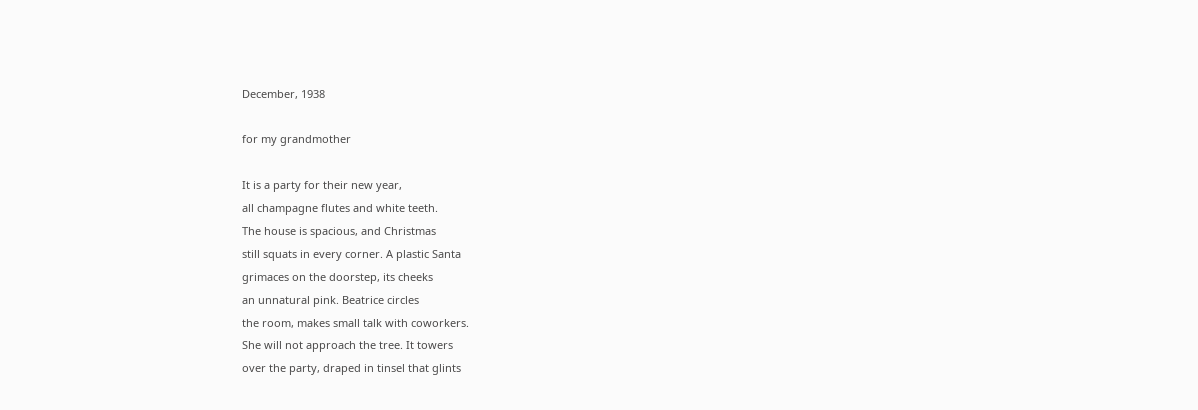December, 1938

for my grandmother

It is a party for their new year,
all champagne flutes and white teeth.
The house is spacious, and Christmas
still squats in every corner. A plastic Santa
grimaces on the doorstep, its cheeks
an unnatural pink. Beatrice circles
the room, makes small talk with coworkers.
She will not approach the tree. It towers
over the party, draped in tinsel that glints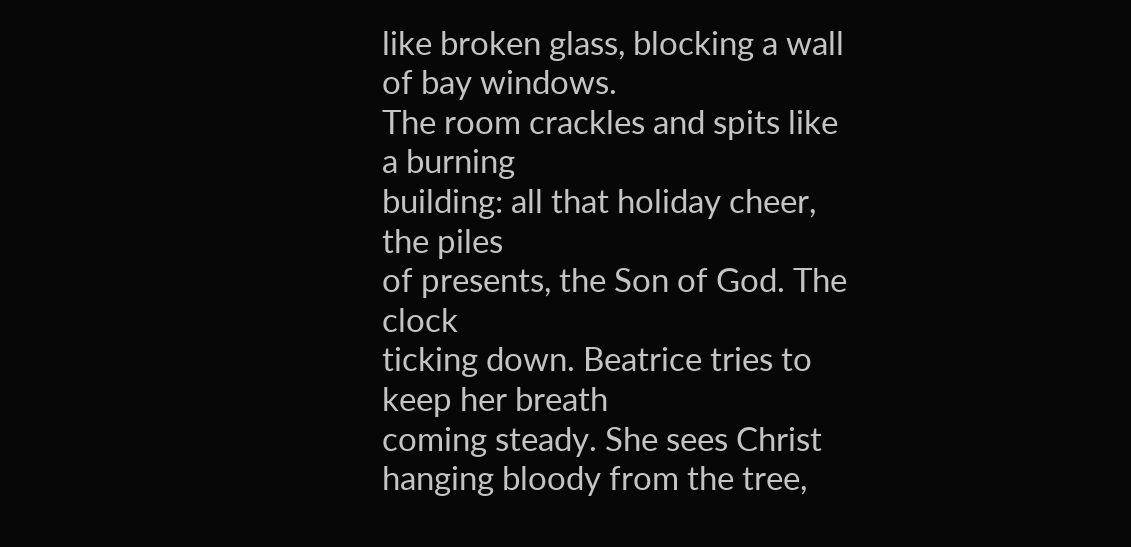like broken glass, blocking a wall of bay windows.
The room crackles and spits like a burning
building: all that holiday cheer, the piles
of presents, the Son of God. The clock
ticking down. Beatrice tries to keep her breath
coming steady. She sees Christ
hanging bloody from the tree,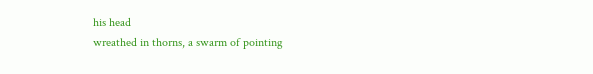his head
wreathed in thorns, a swarm of pointing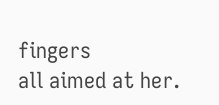fingers
all aimed at her.